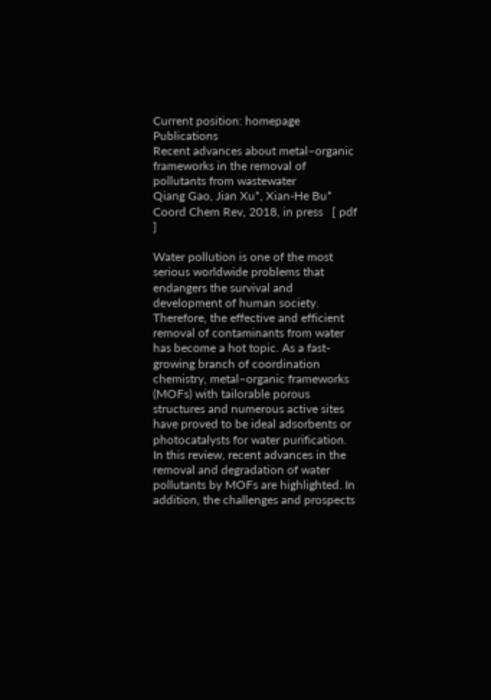Current position: homepage  Publications
Recent advances about metal–organic frameworks in the removal of pollutants from wastewater
Qiang Gao, Jian Xu*, Xian-He Bu*
Coord Chem Rev, 2018, in press   [ pdf ]

Water pollution is one of the most serious worldwide problems that endangers the survival and development of human society. Therefore, the effective and efficient removal of contaminants from water has become a hot topic. As a fast-growing branch of coordination chemistry, metal–organic frameworks (MOFs) with tailorable porous structures and numerous active sites have proved to be ideal adsorbents or photocatalysts for water purification. In this review, recent advances in the removal and degradation of water pollutants by MOFs are highlighted. In addition, the challenges and prospects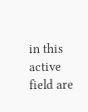in this active field are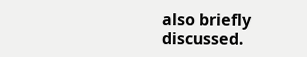also briefly discussed.